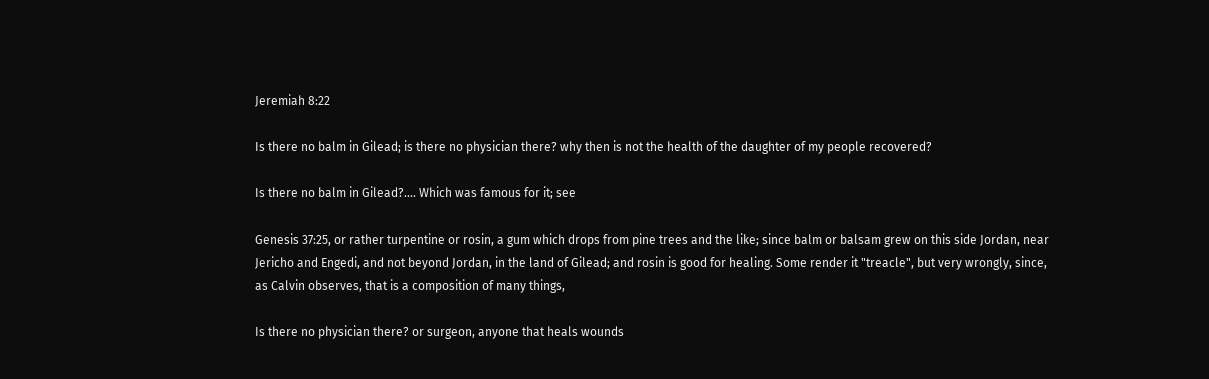Jeremiah 8:22

Is there no balm in Gilead; is there no physician there? why then is not the health of the daughter of my people recovered?

Is there no balm in Gilead?.... Which was famous for it; see

Genesis 37:25, or rather turpentine or rosin, a gum which drops from pine trees and the like; since balm or balsam grew on this side Jordan, near Jericho and Engedi, and not beyond Jordan, in the land of Gilead; and rosin is good for healing. Some render it "treacle", but very wrongly, since, as Calvin observes, that is a composition of many things,

Is there no physician there? or surgeon, anyone that heals wounds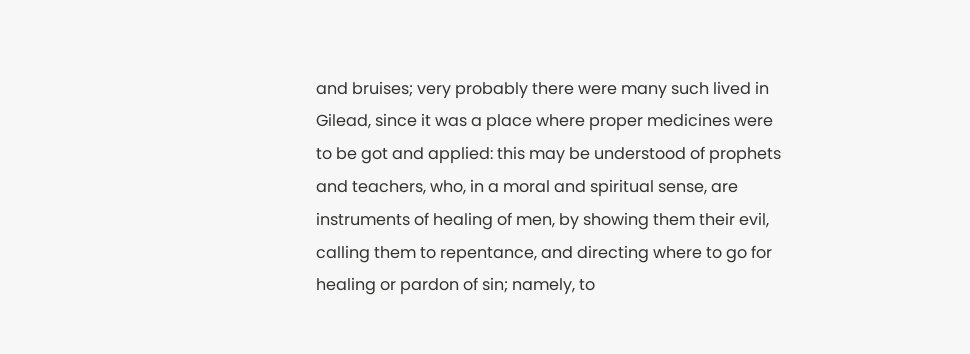and bruises; very probably there were many such lived in Gilead, since it was a place where proper medicines were to be got and applied: this may be understood of prophets and teachers, who, in a moral and spiritual sense, are instruments of healing of men, by showing them their evil, calling them to repentance, and directing where to go for healing or pardon of sin; namely, to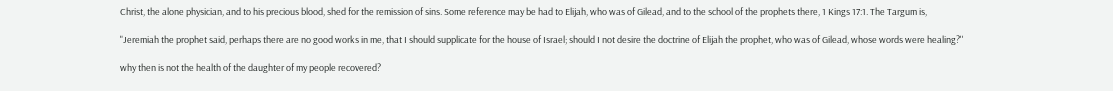Christ, the alone physician, and to his precious blood, shed for the remission of sins. Some reference may be had to Elijah, who was of Gilead, and to the school of the prophets there, 1 Kings 17:1. The Targum is,

"Jeremiah the prophet said, perhaps there are no good works in me, that I should supplicate for the house of Israel; should I not desire the doctrine of Elijah the prophet, who was of Gilead, whose words were healing?''

why then is not the health of the daughter of my people recovered?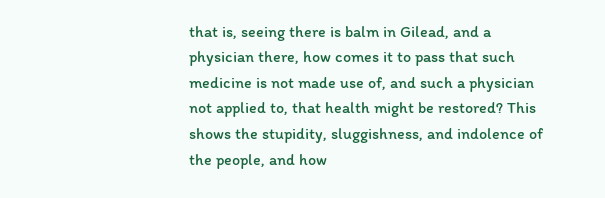that is, seeing there is balm in Gilead, and a physician there, how comes it to pass that such medicine is not made use of, and such a physician not applied to, that health might be restored? This shows the stupidity, sluggishness, and indolence of the people, and how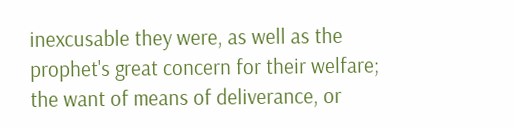inexcusable they were, as well as the prophet's great concern for their welfare; the want of means of deliverance, or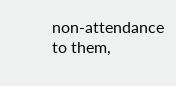non-attendance to them,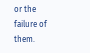or the failure of them.